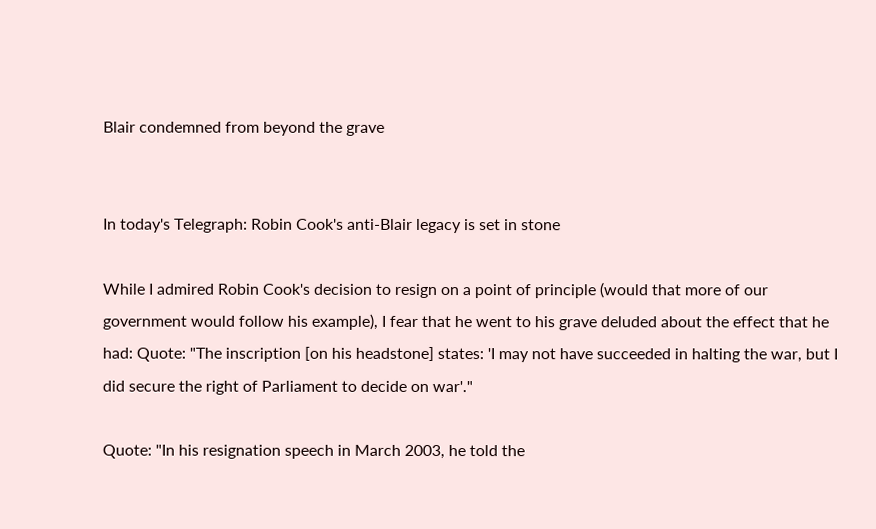Blair condemned from beyond the grave


In today's Telegraph: Robin Cook's anti-Blair legacy is set in stone

While I admired Robin Cook's decision to resign on a point of principle (would that more of our government would follow his example), I fear that he went to his grave deluded about the effect that he had: Quote: "The inscription [on his headstone] states: 'I may not have succeeded in halting the war, but I did secure the right of Parliament to decide on war'."

Quote: "In his resignation speech in March 2003, he told the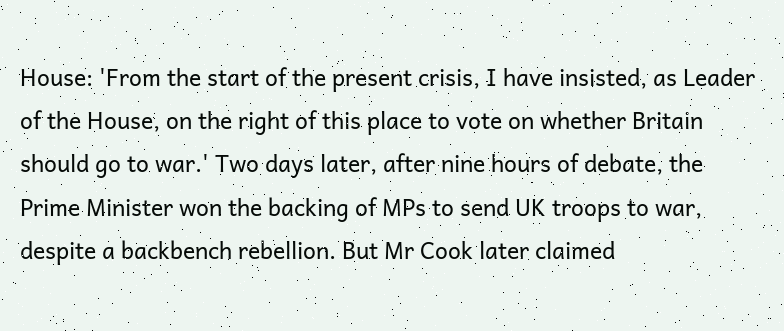House: 'From the start of the present crisis, I have insisted, as Leader of the House, on the right of this place to vote on whether Britain should go to war.' Two days later, after nine hours of debate, the Prime Minister won the backing of MPs to send UK troops to war, despite a backbench rebellion. But Mr Cook later claimed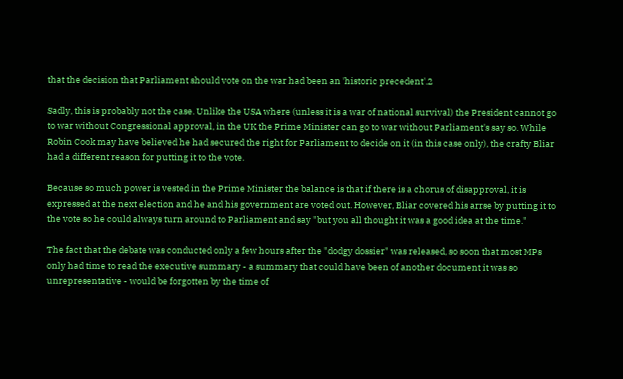that the decision that Parliament should vote on the war had been an 'historic precedent'.2

Sadly, this is probably not the case. Unlike the USA where (unless it is a war of national survival) the President cannot go to war without Congressional approval, in the UK the Prime Minister can go to war without Parliament's say so. While Robin Cook may have believed he had secured the right for Parliament to decide on it (in this case only), the crafty Bliar had a different reason for putting it to the vote.

Because so much power is vested in the Prime Minister the balance is that if there is a chorus of disapproval, it is expressed at the next election and he and his government are voted out. However, Bliar covered his arrse by putting it to the vote so he could always turn around to Parliament and say "but you all thought it was a good idea at the time."

The fact that the debate was conducted only a few hours after the "dodgy dossier" was released, so soon that most MPs only had time to read the executive summary - a summary that could have been of another document it was so unrepresentative - would be forgotten by the time of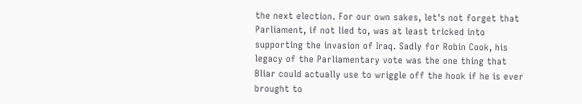the next election. For our own sakes, let's not forget that Parliament, if not lied to, was at least tricked into supporting the invasion of Iraq. Sadly for Robin Cook, his legacy of the Parliamentary vote was the one thing that Bliar could actually use to wriggle off the hook if he is ever brought to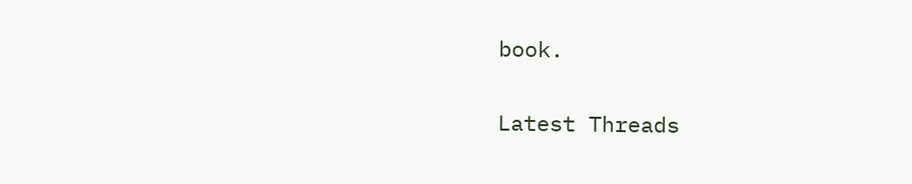book.

Latest Threads